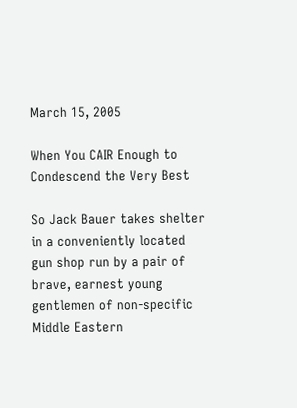March 15, 2005

When You CAIR Enough to Condescend the Very Best

So Jack Bauer takes shelter in a conveniently located gun shop run by a pair of brave, earnest young gentlemen of non-specific Middle Eastern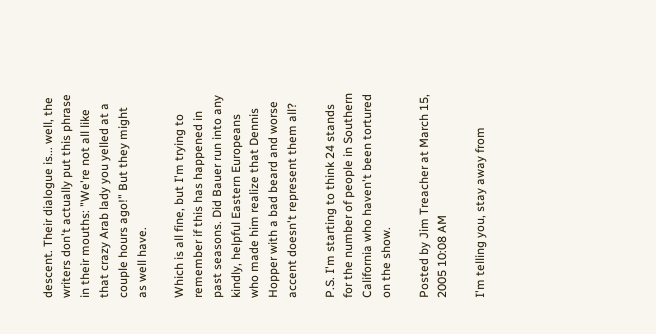descent. Their dialogue is... well, the writers don't actually put this phrase in their mouths: "We're not all like that crazy Arab lady you yelled at a couple hours ago!" But they might as well have.

Which is all fine, but I'm trying to remember if this has happened in past seasons. Did Bauer run into any kindly, helpful Eastern Europeans who made him realize that Dennis Hopper with a bad beard and worse accent doesn't represent them all?

P.S. I'm starting to think 24 stands for the number of people in Southern California who haven't been tortured on the show.

Posted by Jim Treacher at March 15, 2005 10:08 AM

I'm telling you, stay away from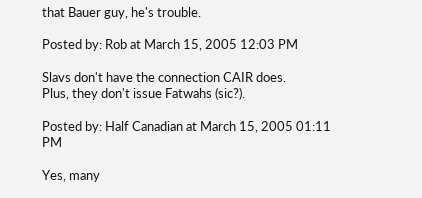that Bauer guy, he's trouble.

Posted by: Rob at March 15, 2005 12:03 PM

Slavs don't have the connection CAIR does.
Plus, they don't issue Fatwahs (sic?).

Posted by: Half Canadian at March 15, 2005 01:11 PM

Yes, many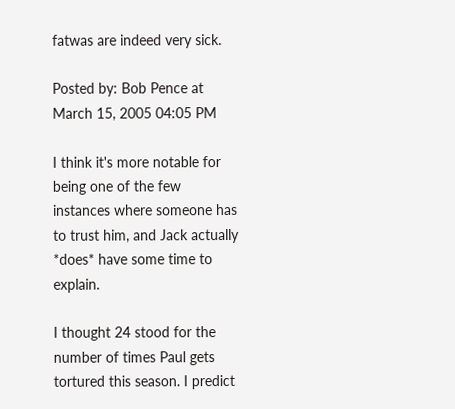fatwas are indeed very sick.

Posted by: Bob Pence at March 15, 2005 04:05 PM

I think it's more notable for being one of the few instances where someone has to trust him, and Jack actually *does* have some time to explain.

I thought 24 stood for the number of times Paul gets tortured this season. I predict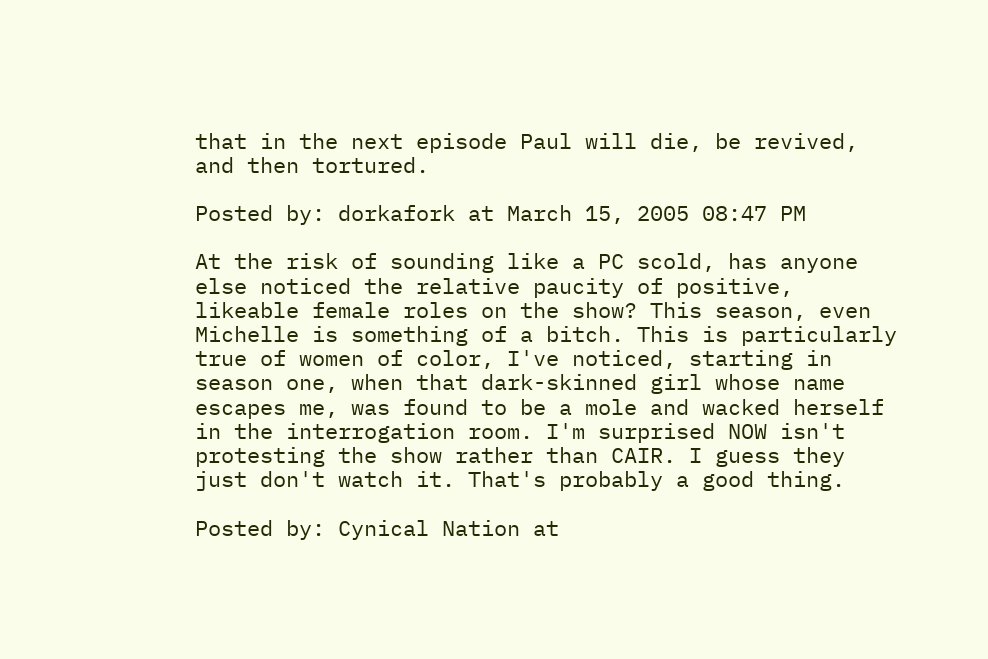that in the next episode Paul will die, be revived, and then tortured.

Posted by: dorkafork at March 15, 2005 08:47 PM

At the risk of sounding like a PC scold, has anyone else noticed the relative paucity of positive, likeable female roles on the show? This season, even Michelle is something of a bitch. This is particularly true of women of color, I've noticed, starting in season one, when that dark-skinned girl whose name escapes me, was found to be a mole and wacked herself in the interrogation room. I'm surprised NOW isn't protesting the show rather than CAIR. I guess they just don't watch it. That's probably a good thing.

Posted by: Cynical Nation at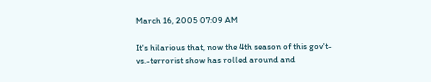March 16, 2005 07:09 AM

It's hilarious that, now the 4th season of this gov't-vs.-terrorist show has rolled around and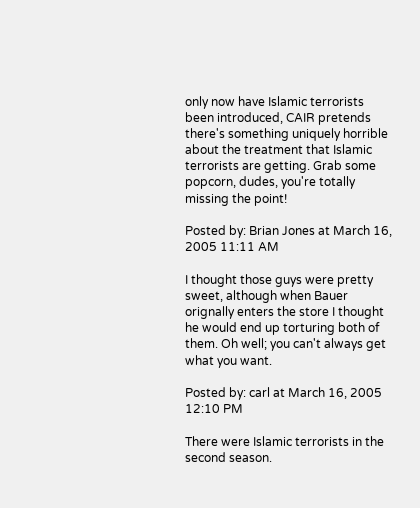only now have Islamic terrorists been introduced, CAIR pretends there's something uniquely horrible about the treatment that Islamic terrorists are getting. Grab some popcorn, dudes, you're totally missing the point!

Posted by: Brian Jones at March 16, 2005 11:11 AM

I thought those guys were pretty sweet, although when Bauer orignally enters the store I thought he would end up torturing both of them. Oh well; you can't always get what you want.

Posted by: carl at March 16, 2005 12:10 PM

There were Islamic terrorists in the second season.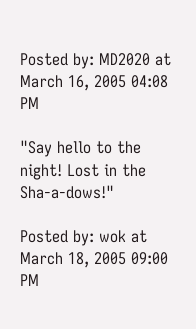Posted by: MD2020 at March 16, 2005 04:08 PM

"Say hello to the night! Lost in the Sha-a-dows!"

Posted by: wok at March 18, 2005 09:00 PM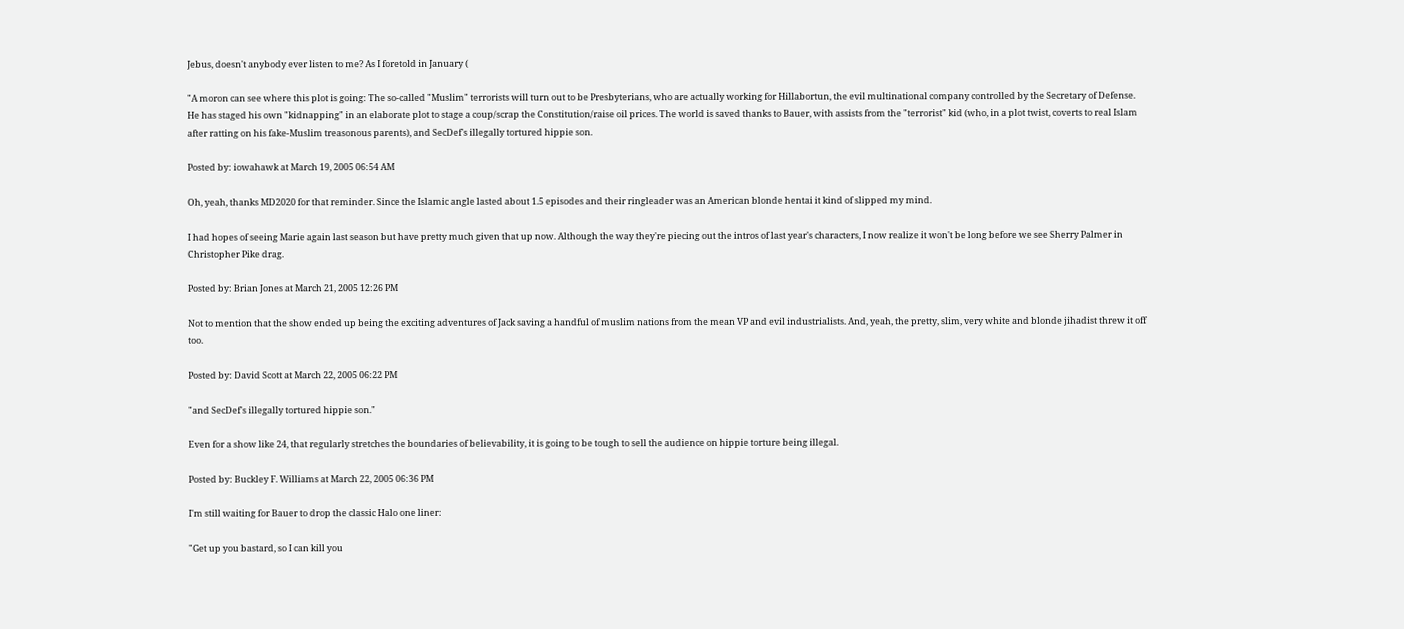Jebus, doesn't anybody ever listen to me? As I foretold in January (

"A moron can see where this plot is going: The so-called "Muslim" terrorists will turn out to be Presbyterians, who are actually working for Hillabortun, the evil multinational company controlled by the Secretary of Defense. He has staged his own "kidnapping" in an elaborate plot to stage a coup/scrap the Constitution/raise oil prices. The world is saved thanks to Bauer, with assists from the "terrorist" kid (who, in a plot twist, coverts to real Islam after ratting on his fake-Muslim treasonous parents), and SecDef's illegally tortured hippie son.

Posted by: iowahawk at March 19, 2005 06:54 AM

Oh, yeah, thanks MD2020 for that reminder. Since the Islamic angle lasted about 1.5 episodes and their ringleader was an American blonde hentai it kind of slipped my mind.

I had hopes of seeing Marie again last season but have pretty much given that up now. Although the way they're piecing out the intros of last year's characters, I now realize it won't be long before we see Sherry Palmer in Christopher Pike drag.

Posted by: Brian Jones at March 21, 2005 12:26 PM

Not to mention that the show ended up being the exciting adventures of Jack saving a handful of muslim nations from the mean VP and evil industrialists. And, yeah, the pretty, slim, very white and blonde jihadist threw it off too.

Posted by: David Scott at March 22, 2005 06:22 PM

"and SecDef's illegally tortured hippie son."

Even for a show like 24, that regularly stretches the boundaries of believability, it is going to be tough to sell the audience on hippie torture being illegal.

Posted by: Buckley F. Williams at March 22, 2005 06:36 PM

I'm still waiting for Bauer to drop the classic Halo one liner:

"Get up you bastard, so I can kill you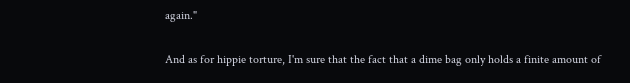again."

And as for hippie torture, I'm sure that the fact that a dime bag only holds a finite amount of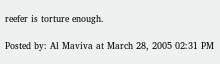reefer is torture enough.

Posted by: Al Maviva at March 28, 2005 02:31 PM